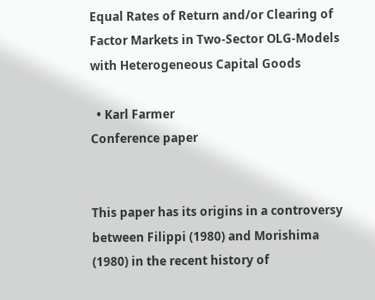Equal Rates of Return and/or Clearing of Factor Markets in Two-Sector OLG-Models with Heterogeneous Capital Goods

  • Karl Farmer
Conference paper


This paper has its origins in a controversy between Filippi (1980) and Morishima (1980) in the recent history of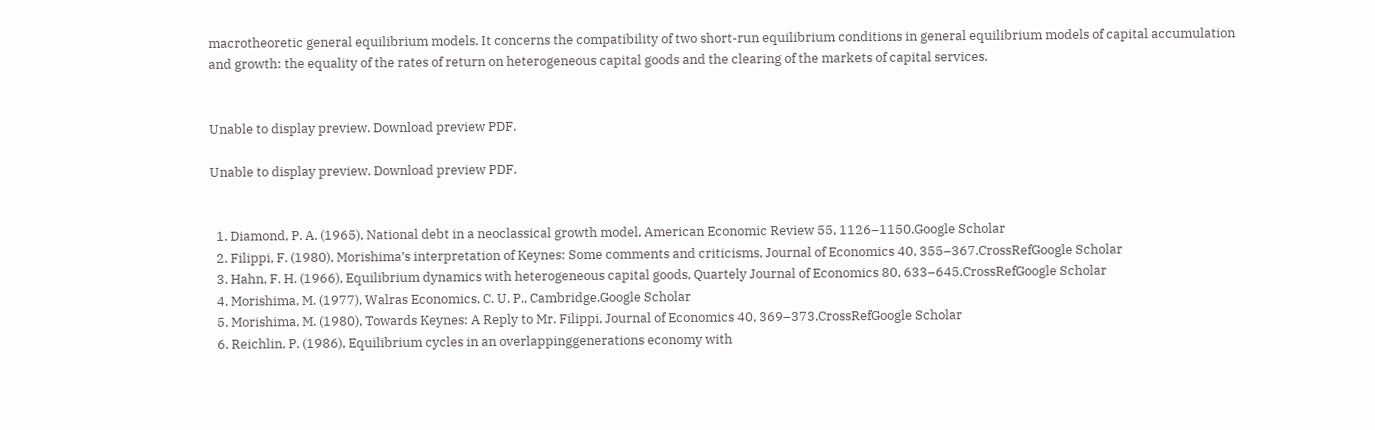macrotheoretic general equilibrium models. It concerns the compatibility of two short-run equilibrium conditions in general equilibrium models of capital accumulation and growth: the equality of the rates of return on heterogeneous capital goods and the clearing of the markets of capital services.


Unable to display preview. Download preview PDF.

Unable to display preview. Download preview PDF.


  1. Diamond, P. A. (1965), National debt in a neoclassical growth model, American Economic Review 55, 1126–1150.Google Scholar
  2. Filippi, F. (1980), Morishima’s interpretation of Keynes: Some comments and criticisms, Journal of Economics 40, 355–367.CrossRefGoogle Scholar
  3. Hahn, F. H. (1966), Equilibrium dynamics with heterogeneous capital goods, Quartely Journal of Economics 80, 633–645.CrossRefGoogle Scholar
  4. Morishima, M. (1977), Walras Economics, C. U. P., Cambridge.Google Scholar
  5. Morishima, M. (1980), Towards Keynes: A Reply to Mr. Filippi, Journal of Economics 40, 369–373.CrossRefGoogle Scholar
  6. Reichlin, P. (1986), Equilibrium cycles in an overlappinggenerations economy with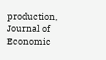production, Journal of Economic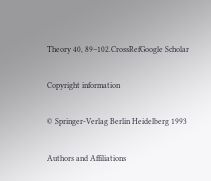Theory 40, 89–102.CrossRefGoogle Scholar

Copyright information

© Springer-Verlag Berlin Heidelberg 1993

Authors and Affiliations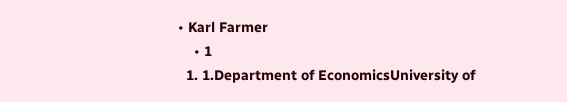• Karl Farmer
    • 1
  1. 1.Department of EconomicsUniversity of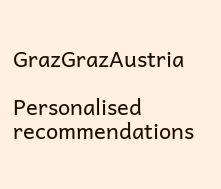GrazGrazAustria

Personalised recommendations